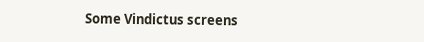Some Vindictus screens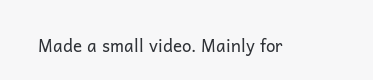Made a small video. Mainly for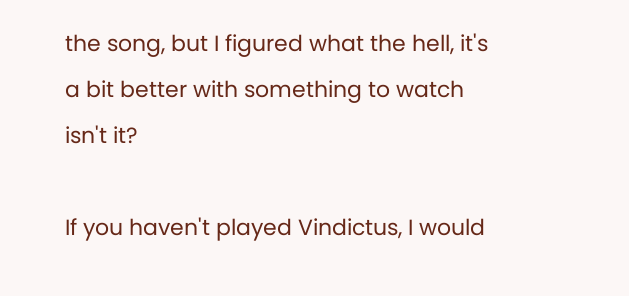the song, but I figured what the hell, it's a bit better with something to watch isn't it?

If you haven't played Vindictus, I would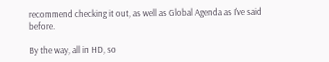recommend checking it out, as well as Global Agenda as I've said before.

By the way, all in HD, so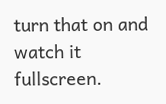turn that on and watch it fullscreen.